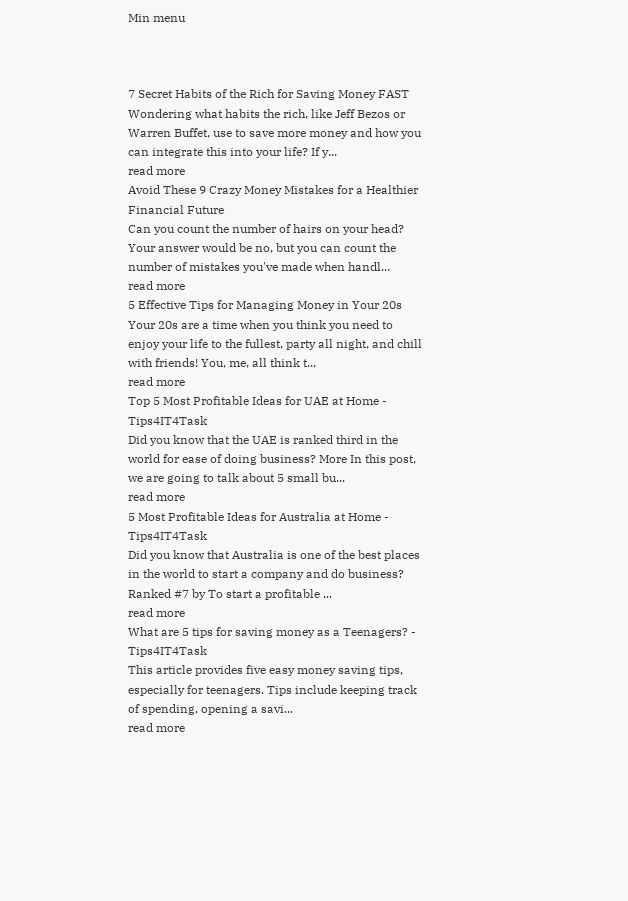Min menu



7 Secret Habits of the Rich for Saving Money FAST
Wondering what habits the rich, like Jeff Bezos or Warren Buffet, use to save more money and how you can integrate this into your life? If y...
read more
Avoid These 9 Crazy Money Mistakes for a Healthier Financial Future
Can you count the number of hairs on your head? Your answer would be no, but you can count the number of mistakes you've made when handl...
read more
5 Effective Tips for Managing Money in Your 20s
Your 20s are a time when you think you need to enjoy your life to the fullest, party all night, and chill with friends! You, me, all think t...
read more
Top 5 Most Profitable Ideas for UAE at Home - Tips4IT4Task
Did you know that the UAE is ranked third in the world for ease of doing business? More In this post, we are going to talk about 5 small bu...
read more
5 Most Profitable Ideas for Australia at Home - Tips4IT4Task
Did you know that Australia is one of the best places in the world to start a company and do business?  Ranked #7 by To start a profitable ...
read more
What are 5 tips for saving money as a Teenagers? - Tips4IT4Task
This article provides five easy money saving tips, especially for teenagers. Tips include keeping track of spending, opening a savi...
read more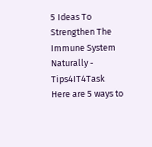5 Ideas To Strengthen The Immune System Naturally - Tips4IT4Task
Here are 5 ways to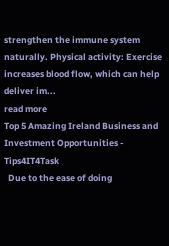strengthen the immune system naturally. Physical activity: Exercise increases blood flow, which can help deliver im...
read more
Top 5 Amazing Ireland Business and Investment Opportunities - Tips4IT4Task
  Due to the ease of doing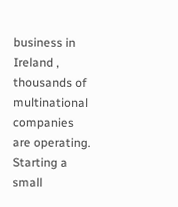business in Ireland , thousands of multinational companies are operating. Starting a small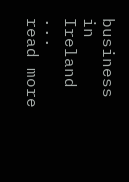business in Ireland ...
read more